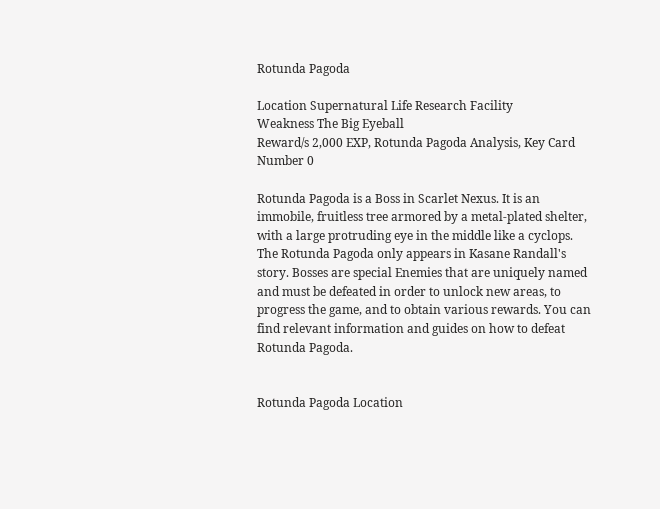Rotunda Pagoda

Location Supernatural Life Research Facility
Weakness The Big Eyeball
Reward/s 2,000 EXP, Rotunda Pagoda Analysis, Key Card Number 0

Rotunda Pagoda is a Boss in Scarlet Nexus. It is an immobile, fruitless tree armored by a metal-plated shelter, with a large protruding eye in the middle like a cyclops. The Rotunda Pagoda only appears in Kasane Randall's story. Bosses are special Enemies that are uniquely named and must be defeated in order to unlock new areas, to progress the game, and to obtain various rewards. You can find relevant information and guides on how to defeat Rotunda Pagoda.


Rotunda Pagoda Location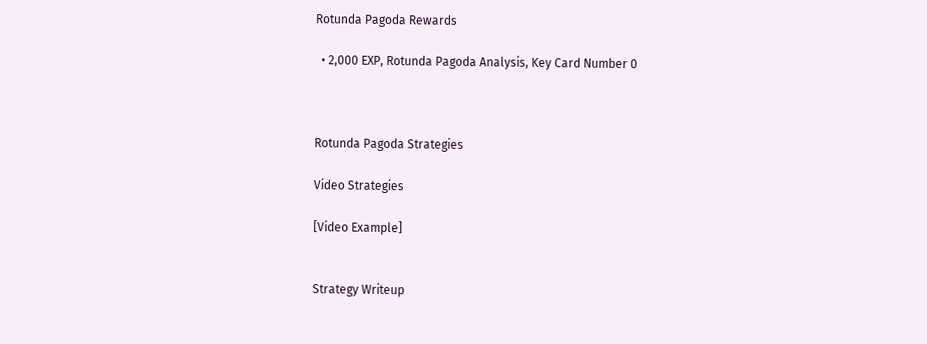Rotunda Pagoda Rewards

  • 2,000 EXP, Rotunda Pagoda Analysis, Key Card Number 0



Rotunda Pagoda Strategies

Video Strategies

[Video Example]


Strategy Writeup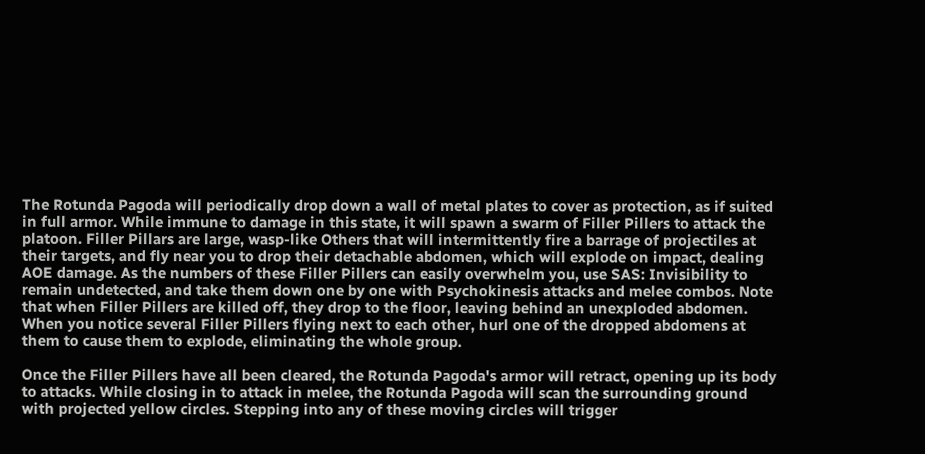The Rotunda Pagoda will periodically drop down a wall of metal plates to cover as protection, as if suited in full armor. While immune to damage in this state, it will spawn a swarm of Filler Pillers to attack the platoon. Filler Pillars are large, wasp-like Others that will intermittently fire a barrage of projectiles at their targets, and fly near you to drop their detachable abdomen, which will explode on impact, dealing AOE damage. As the numbers of these Filler Pillers can easily overwhelm you, use SAS: Invisibility to remain undetected, and take them down one by one with Psychokinesis attacks and melee combos. Note that when Filler Pillers are killed off, they drop to the floor, leaving behind an unexploded abdomen. When you notice several Filler Pillers flying next to each other, hurl one of the dropped abdomens at them to cause them to explode, eliminating the whole group.

Once the Filler Pillers have all been cleared, the Rotunda Pagoda's armor will retract, opening up its body to attacks. While closing in to attack in melee, the Rotunda Pagoda will scan the surrounding ground with projected yellow circles. Stepping into any of these moving circles will trigger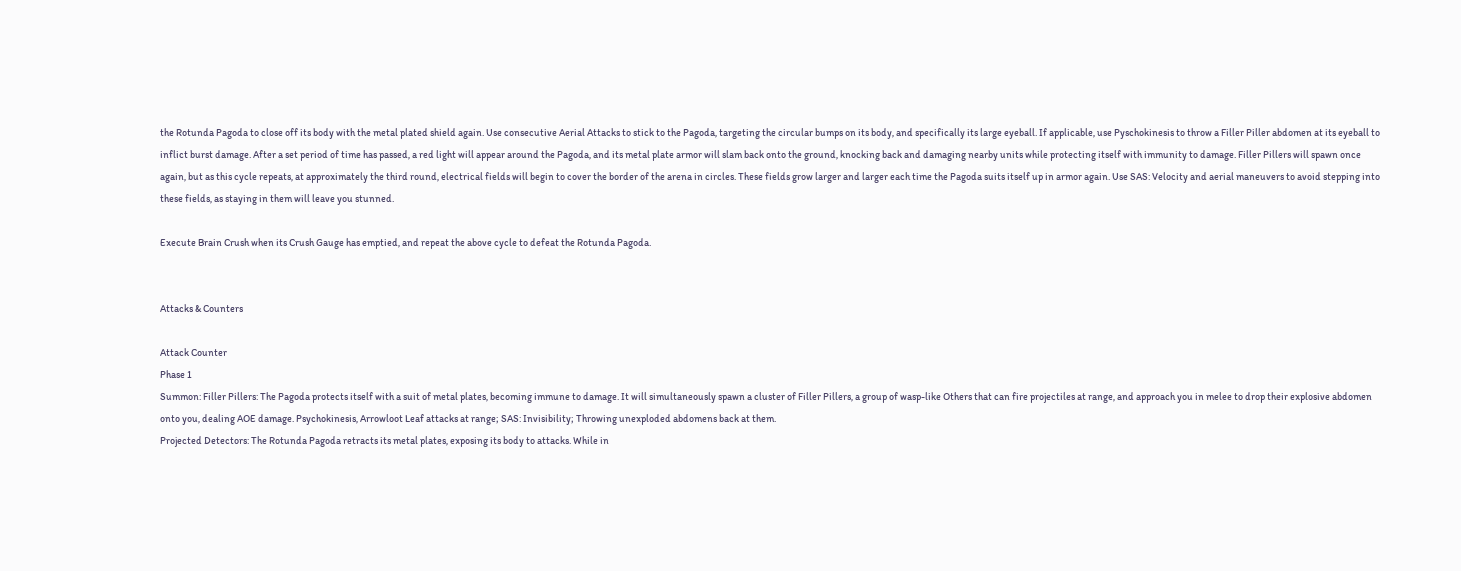the Rotunda Pagoda to close off its body with the metal plated shield again. Use consecutive Aerial Attacks to stick to the Pagoda, targeting the circular bumps on its body, and specifically its large eyeball. If applicable, use Pyschokinesis to throw a Filler Piller abdomen at its eyeball to inflict burst damage. After a set period of time has passed, a red light will appear around the Pagoda, and its metal plate armor will slam back onto the ground, knocking back and damaging nearby units while protecting itself with immunity to damage. Filler Pillers will spawn once again, but as this cycle repeats, at approximately the third round, electrical fields will begin to cover the border of the arena in circles. These fields grow larger and larger each time the Pagoda suits itself up in armor again. Use SAS: Velocity and aerial maneuvers to avoid stepping into these fields, as staying in them will leave you stunned.

Execute Brain Crush when its Crush Gauge has emptied, and repeat the above cycle to defeat the Rotunda Pagoda.


Attacks & Counters

Attack Counter
Phase 1
Summon: Filler Pillers: The Pagoda protects itself with a suit of metal plates, becoming immune to damage. It will simultaneously spawn a cluster of Filler Pillers, a group of wasp-like Others that can fire projectiles at range, and approach you in melee to drop their explosive abdomen onto you, dealing AOE damage. Psychokinesis, Arrowloot Leaf attacks at range; SAS: Invisibility; Throwing unexploded abdomens back at them.
Projected Detectors: The Rotunda Pagoda retracts its metal plates, exposing its body to attacks. While in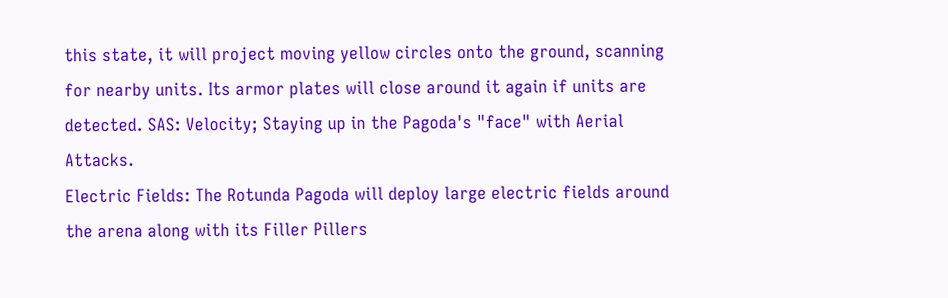this state, it will project moving yellow circles onto the ground, scanning for nearby units. Its armor plates will close around it again if units are detected. SAS: Velocity; Staying up in the Pagoda's "face" with Aerial Attacks.
Electric Fields: The Rotunda Pagoda will deploy large electric fields around the arena along with its Filler Pillers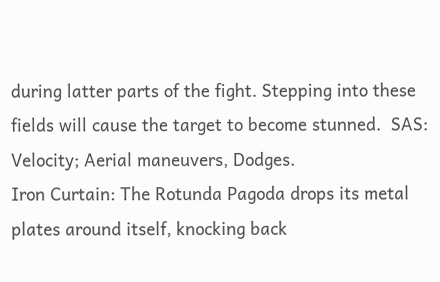during latter parts of the fight. Stepping into these fields will cause the target to become stunned.  SAS: Velocity; Aerial maneuvers, Dodges.
Iron Curtain: The Rotunda Pagoda drops its metal plates around itself, knocking back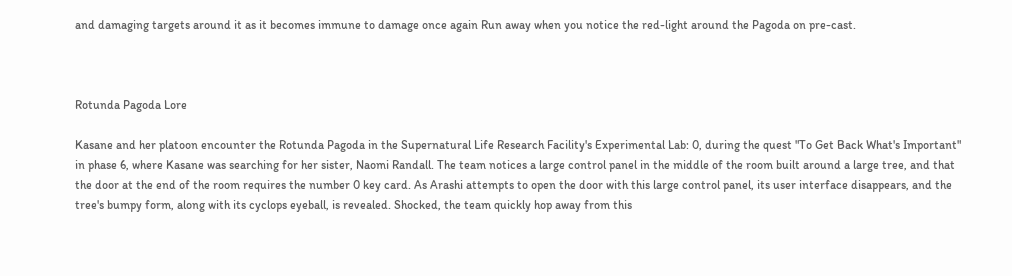and damaging targets around it as it becomes immune to damage once again Run away when you notice the red-light around the Pagoda on pre-cast.



Rotunda Pagoda Lore

Kasane and her platoon encounter the Rotunda Pagoda in the Supernatural Life Research Facility's Experimental Lab: 0, during the quest "To Get Back What's Important" in phase 6, where Kasane was searching for her sister, Naomi Randall. The team notices a large control panel in the middle of the room built around a large tree, and that the door at the end of the room requires the number 0 key card. As Arashi attempts to open the door with this large control panel, its user interface disappears, and the tree's bumpy form, along with its cyclops eyeball, is revealed. Shocked, the team quickly hop away from this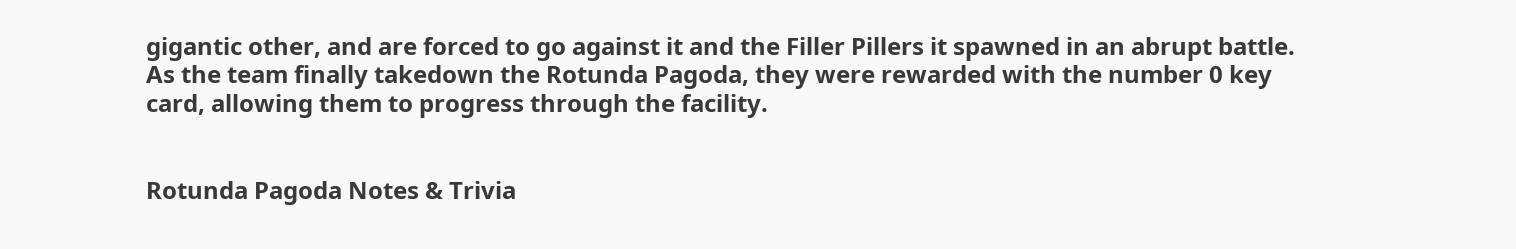gigantic other, and are forced to go against it and the Filler Pillers it spawned in an abrupt battle. As the team finally takedown the Rotunda Pagoda, they were rewarded with the number 0 key card, allowing them to progress through the facility.


Rotunda Pagoda Notes & Trivia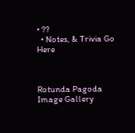• ??
  • Notes, & Trivia Go Here



Rotunda Pagoda Image Gallery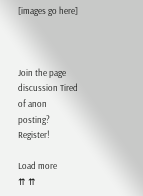[images go here]



Join the page discussion Tired of anon posting? Register!

Load more
⇈ ⇈